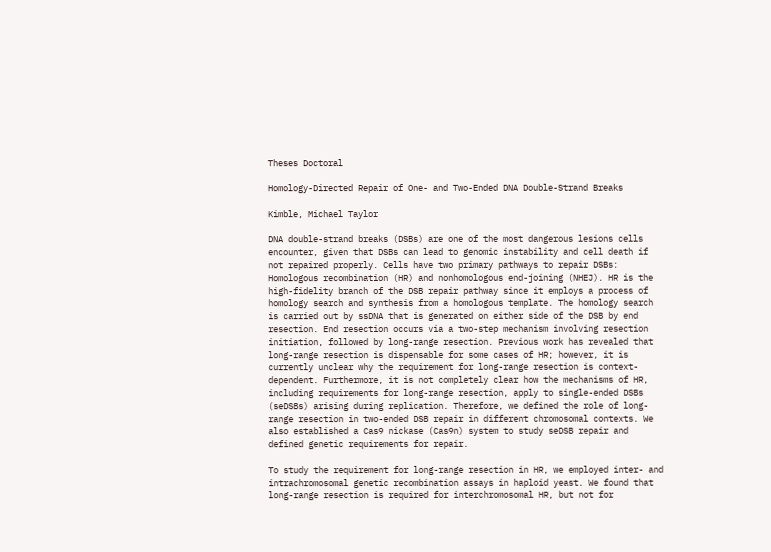Theses Doctoral

Homology-Directed Repair of One- and Two-Ended DNA Double-Strand Breaks

Kimble, Michael Taylor

DNA double-strand breaks (DSBs) are one of the most dangerous lesions cells encounter, given that DSBs can lead to genomic instability and cell death if not repaired properly. Cells have two primary pathways to repair DSBs: Homologous recombination (HR) and nonhomologous end-joining (NHEJ). HR is the high-fidelity branch of the DSB repair pathway since it employs a process of homology search and synthesis from a homologous template. The homology search is carried out by ssDNA that is generated on either side of the DSB by end resection. End resection occurs via a two-step mechanism involving resection initiation, followed by long-range resection. Previous work has revealed that long-range resection is dispensable for some cases of HR; however, it is currently unclear why the requirement for long-range resection is context- dependent. Furthermore, it is not completely clear how the mechanisms of HR, including requirements for long-range resection, apply to single-ended DSBs (seDSBs) arising during replication. Therefore, we defined the role of long-range resection in two-ended DSB repair in different chromosomal contexts. We also established a Cas9 nickase (Cas9n) system to study seDSB repair and defined genetic requirements for repair.

To study the requirement for long-range resection in HR, we employed inter- and intrachromosomal genetic recombination assays in haploid yeast. We found that long-range resection is required for interchromosomal HR, but not for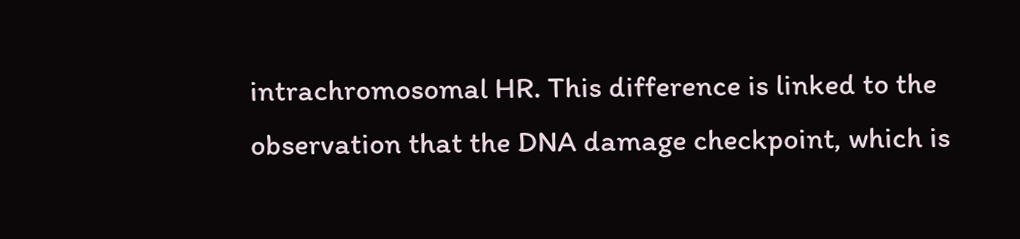intrachromosomal HR. This difference is linked to the observation that the DNA damage checkpoint, which is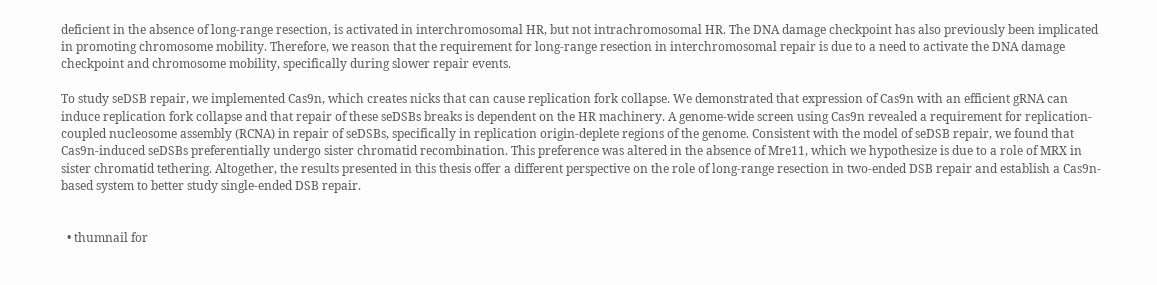deficient in the absence of long-range resection, is activated in interchromosomal HR, but not intrachromosomal HR. The DNA damage checkpoint has also previously been implicated in promoting chromosome mobility. Therefore, we reason that the requirement for long-range resection in interchromosomal repair is due to a need to activate the DNA damage checkpoint and chromosome mobility, specifically during slower repair events.

To study seDSB repair, we implemented Cas9n, which creates nicks that can cause replication fork collapse. We demonstrated that expression of Cas9n with an efficient gRNA can induce replication fork collapse and that repair of these seDSBs breaks is dependent on the HR machinery. A genome-wide screen using Cas9n revealed a requirement for replication-coupled nucleosome assembly (RCNA) in repair of seDSBs, specifically in replication origin-deplete regions of the genome. Consistent with the model of seDSB repair, we found that Cas9n-induced seDSBs preferentially undergo sister chromatid recombination. This preference was altered in the absence of Mre11, which we hypothesize is due to a role of MRX in sister chromatid tethering. Altogether, the results presented in this thesis offer a different perspective on the role of long-range resection in two-ended DSB repair and establish a Cas9n-based system to better study single-ended DSB repair.


  • thumnail for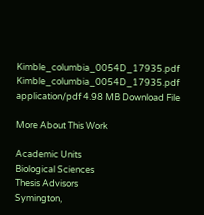Kimble_columbia_0054D_17935.pdf Kimble_columbia_0054D_17935.pdf application/pdf 4.98 MB Download File

More About This Work

Academic Units
Biological Sciences
Thesis Advisors
Symington,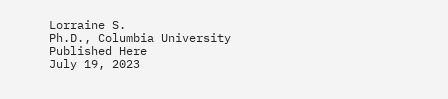Lorraine S.
Ph.D., Columbia University
Published Here
July 19, 2023